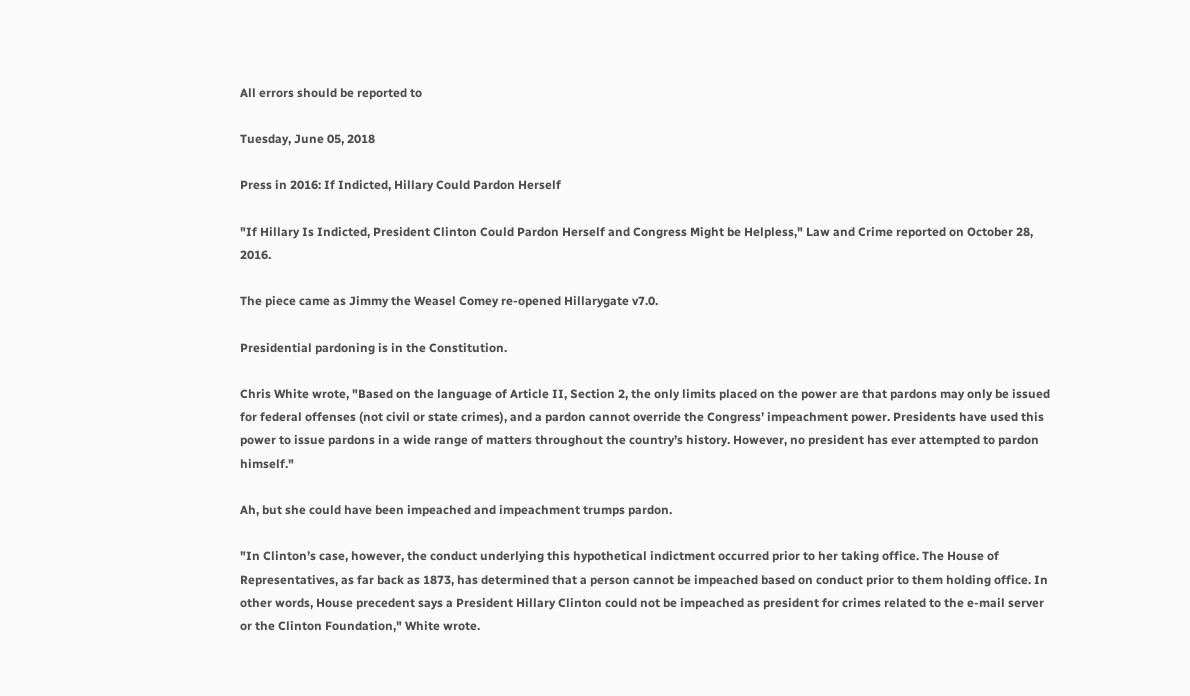All errors should be reported to

Tuesday, June 05, 2018

Press in 2016: If Indicted, Hillary Could Pardon Herself

"If Hillary Is Indicted, President Clinton Could Pardon Herself and Congress Might be Helpless," Law and Crime reported on October 28, 2016.

The piece came as Jimmy the Weasel Comey re-opened Hillarygate v7.0.

Presidential pardoning is in the Constitution.

Chris White wrote, "Based on the language of Article II, Section 2, the only limits placed on the power are that pardons may only be issued for federal offenses (not civil or state crimes), and a pardon cannot override the Congress’ impeachment power. Presidents have used this power to issue pardons in a wide range of matters throughout the country’s history. However, no president has ever attempted to pardon himself."

Ah, but she could have been impeached and impeachment trumps pardon.

"In Clinton’s case, however, the conduct underlying this hypothetical indictment occurred prior to her taking office. The House of Representatives, as far back as 1873, has determined that a person cannot be impeached based on conduct prior to them holding office. In other words, House precedent says a President Hillary Clinton could not be impeached as president for crimes related to the e-mail server or the Clinton Foundation," White wrote.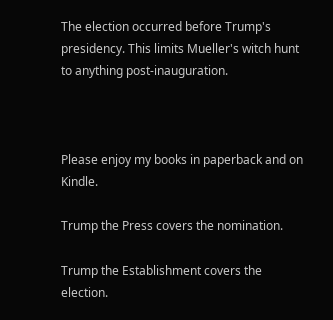The election occurred before Trump's presidency. This limits Mueller's witch hunt to anything post-inauguration.



Please enjoy my books in paperback and on Kindle.

Trump the Press covers the nomination.

Trump the Establishment covers the election.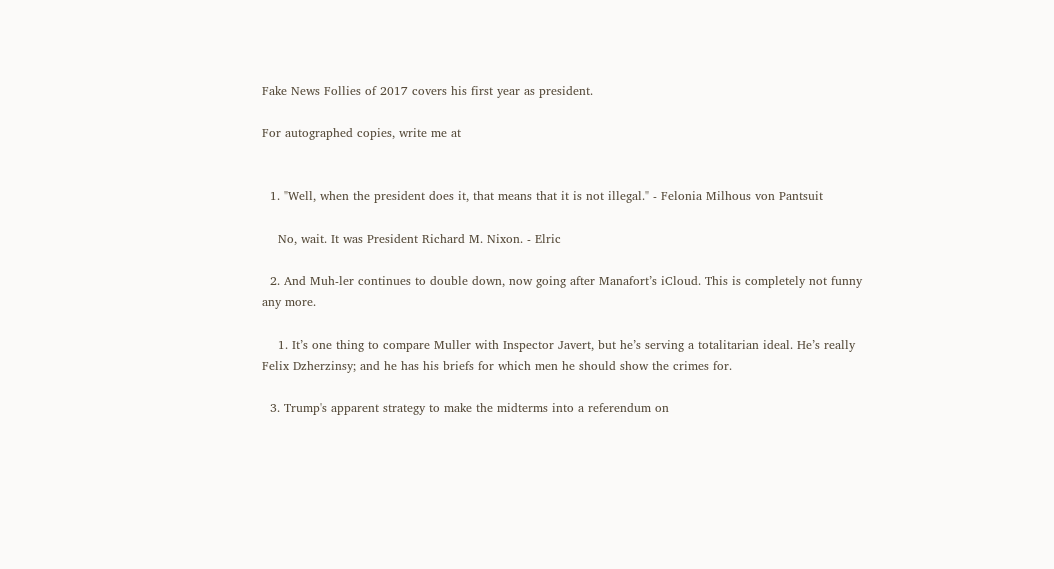Fake News Follies of 2017 covers his first year as president.

For autographed copies, write me at


  1. "Well, when the president does it, that means that it is not illegal." - Felonia Milhous von Pantsuit

    No, wait. It was President Richard M. Nixon. - Elric

  2. And Muh-ler continues to double down, now going after Manafort’s iCloud. This is completely not funny any more.

    1. It’s one thing to compare Muller with Inspector Javert, but he’s serving a totalitarian ideal. He’s really Felix Dzherzinsy; and he has his briefs for which men he should show the crimes for.

  3. Trump's apparent strategy to make the midterms into a referendum on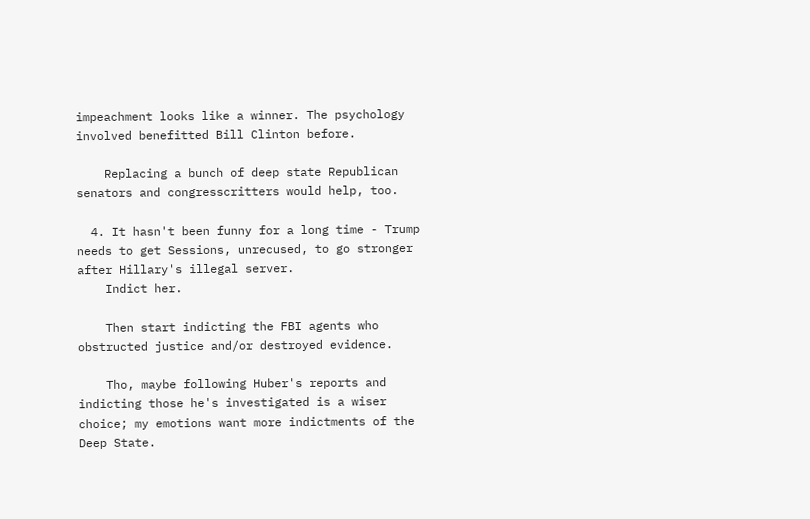impeachment looks like a winner. The psychology involved benefitted Bill Clinton before.

    Replacing a bunch of deep state Republican senators and congresscritters would help, too.

  4. It hasn't been funny for a long time - Trump needs to get Sessions, unrecused, to go stronger after Hillary's illegal server.
    Indict her.

    Then start indicting the FBI agents who obstructed justice and/or destroyed evidence.

    Tho, maybe following Huber's reports and indicting those he's investigated is a wiser choice; my emotions want more indictments of the Deep State.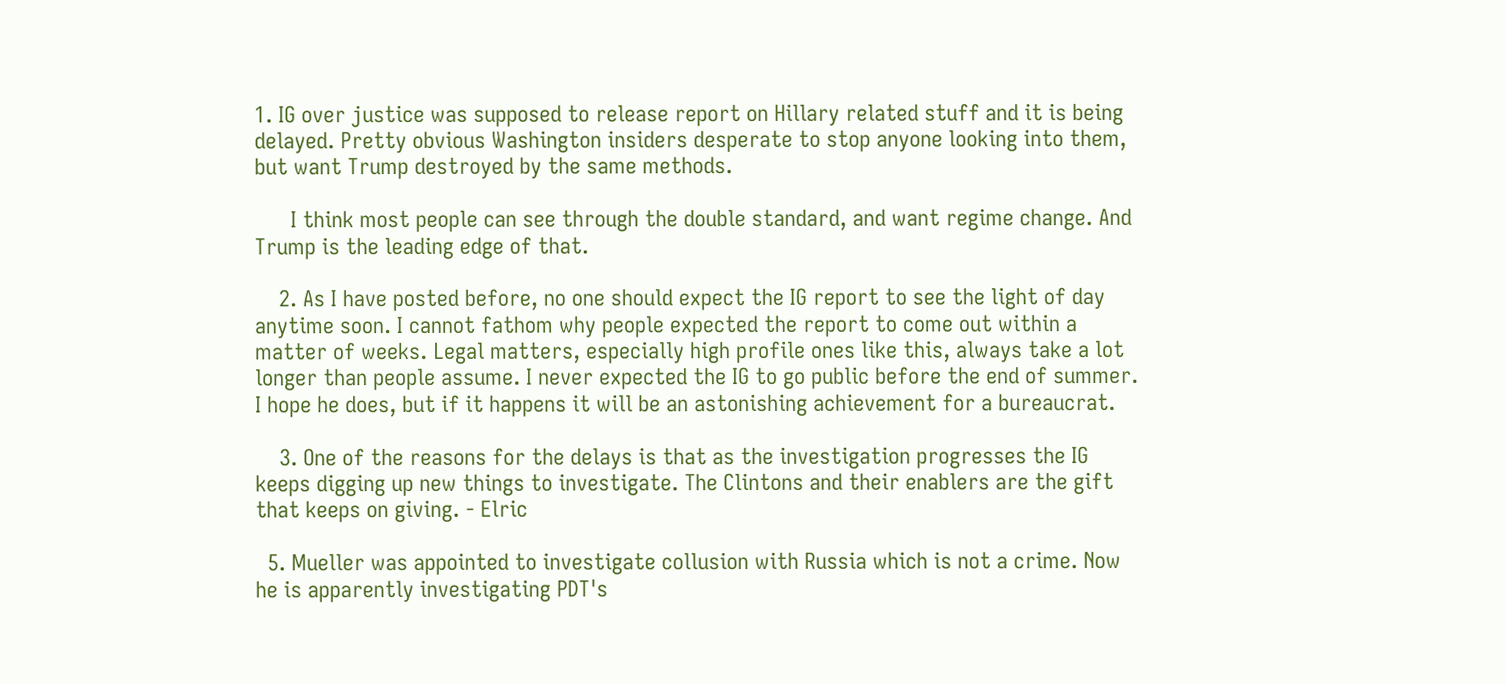1. IG over justice was supposed to release report on Hillary related stuff and it is being delayed. Pretty obvious Washington insiders desperate to stop anyone looking into them, but want Trump destroyed by the same methods.

      I think most people can see through the double standard, and want regime change. And Trump is the leading edge of that.

    2. As I have posted before, no one should expect the IG report to see the light of day anytime soon. I cannot fathom why people expected the report to come out within a matter of weeks. Legal matters, especially high profile ones like this, always take a lot longer than people assume. I never expected the IG to go public before the end of summer. I hope he does, but if it happens it will be an astonishing achievement for a bureaucrat.

    3. One of the reasons for the delays is that as the investigation progresses the IG keeps digging up new things to investigate. The Clintons and their enablers are the gift that keeps on giving. - Elric

  5. Mueller was appointed to investigate collusion with Russia which is not a crime. Now he is apparently investigating PDT's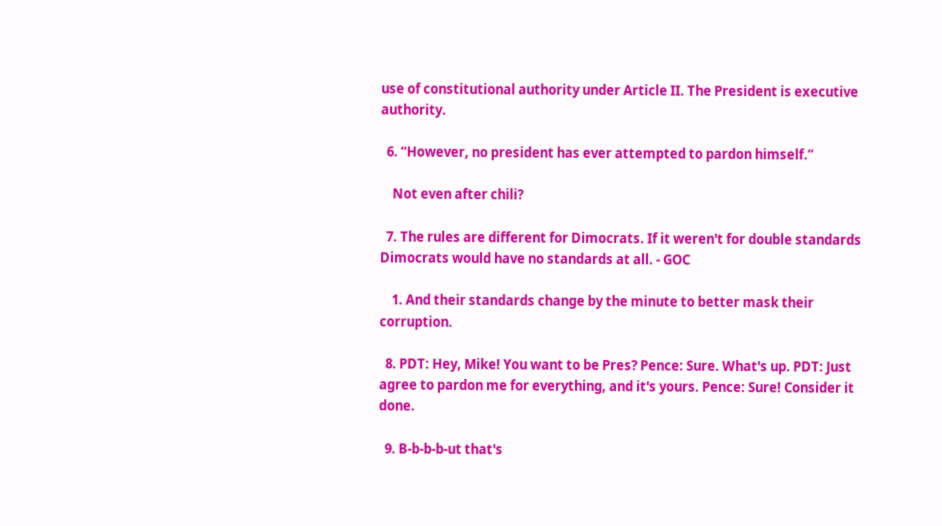use of constitutional authority under Article II. The President is executive authority.

  6. “However, no president has ever attempted to pardon himself.”

    Not even after chili?

  7. The rules are different for Dimocrats. If it weren't for double standards Dimocrats would have no standards at all. - GOC

    1. And their standards change by the minute to better mask their corruption.

  8. PDT: Hey, Mike! You want to be Pres? Pence: Sure. What's up. PDT: Just agree to pardon me for everything, and it's yours. Pence: Sure! Consider it done.

  9. B-b-b-b-ut that's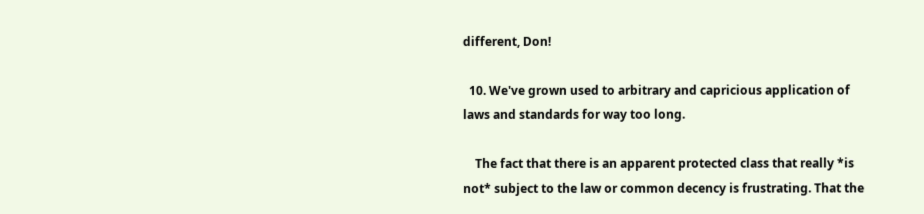different, Don!

  10. We've grown used to arbitrary and capricious application of laws and standards for way too long.

    The fact that there is an apparent protected class that really *is not* subject to the law or common decency is frustrating. That the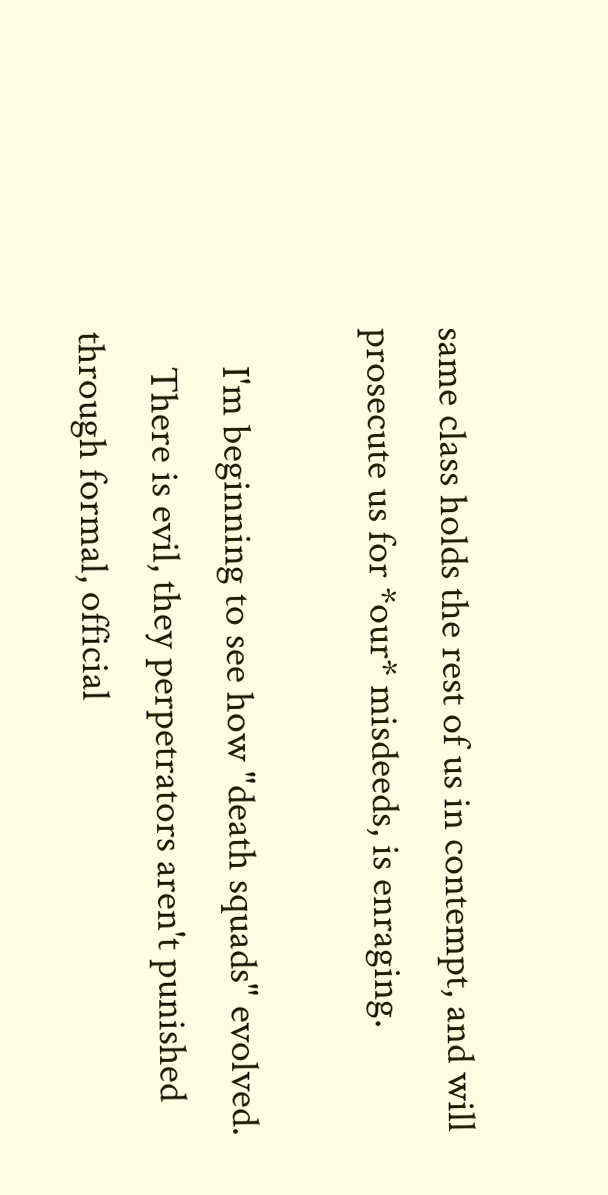same class holds the rest of us in contempt, and will prosecute us for *our* misdeeds, is enraging.

    I'm beginning to see how "death squads" evolved.
    There is evil, they perpetrators aren't punished through formal, official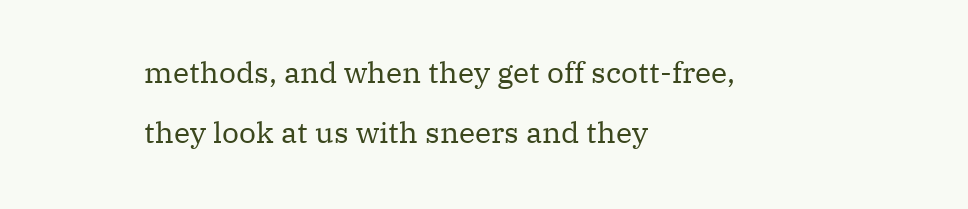methods, and when they get off scott-free, they look at us with sneers and they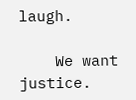laugh.

    We want justice.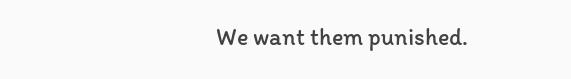We want them punished.